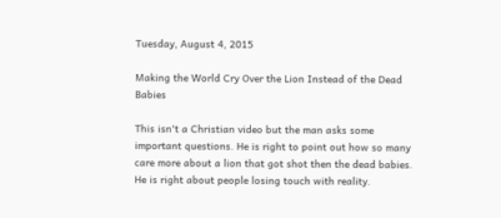Tuesday, August 4, 2015

Making the World Cry Over the Lion Instead of the Dead Babies

This isn't a Christian video but the man asks some important questions. He is right to point out how so many care more about a lion that got shot then the dead babies. He is right about people losing touch with reality.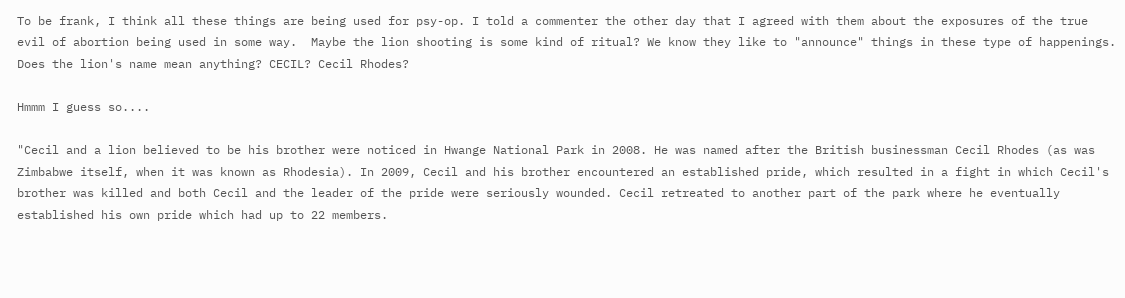To be frank, I think all these things are being used for psy-op. I told a commenter the other day that I agreed with them about the exposures of the true evil of abortion being used in some way.  Maybe the lion shooting is some kind of ritual? We know they like to "announce" things in these type of happenings.  Does the lion's name mean anything? CECIL? Cecil Rhodes?

Hmmm I guess so....

"Cecil and a lion believed to be his brother were noticed in Hwange National Park in 2008. He was named after the British businessman Cecil Rhodes (as was Zimbabwe itself, when it was known as Rhodesia). In 2009, Cecil and his brother encountered an established pride, which resulted in a fight in which Cecil's brother was killed and both Cecil and the leader of the pride were seriously wounded. Cecil retreated to another part of the park where he eventually established his own pride which had up to 22 members.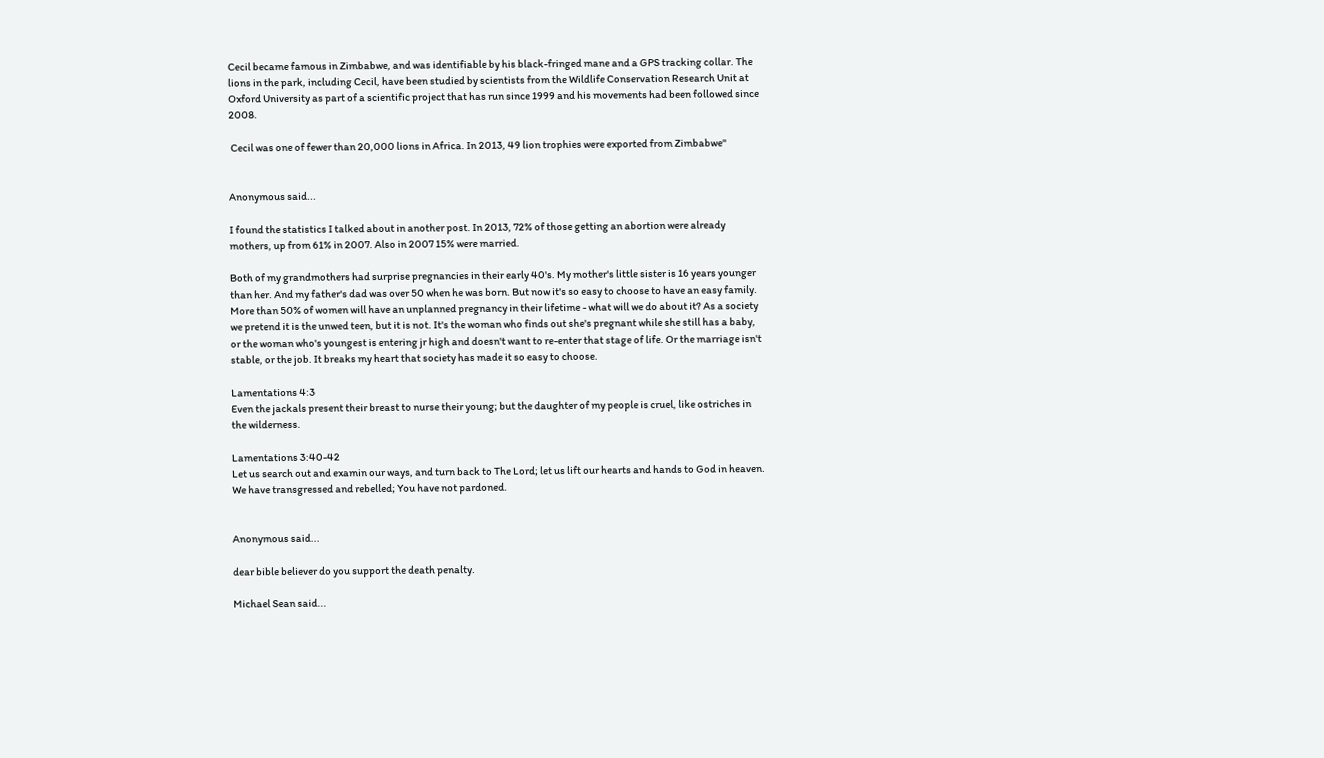Cecil became famous in Zimbabwe, and was identifiable by his black-fringed mane and a GPS tracking collar. The lions in the park, including Cecil, have been studied by scientists from the Wildlife Conservation Research Unit at Oxford University as part of a scientific project that has run since 1999 and his movements had been followed since 2008.

 Cecil was one of fewer than 20,000 lions in Africa. In 2013, 49 lion trophies were exported from Zimbabwe"


Anonymous said...

I found the statistics I talked about in another post. In 2013, 72% of those getting an abortion were already mothers, up from 61% in 2007. Also in 2007 15% were married.

Both of my grandmothers had surprise pregnancies in their early 40's. My mother's little sister is 16 years younger than her. And my father's dad was over 50 when he was born. But now it's so easy to choose to have an easy family. More than 50% of women will have an unplanned pregnancy in their lifetime - what will we do about it? As a society we pretend it is the unwed teen, but it is not. It's the woman who finds out she's pregnant while she still has a baby, or the woman who's youngest is entering jr high and doesn't want to re-enter that stage of life. Or the marriage isn't stable, or the job. It breaks my heart that society has made it so easy to choose.

Lamentations 4:3
Even the jackals present their breast to nurse their young; but the daughter of my people is cruel, like ostriches in the wilderness.

Lamentations 3:40-42
Let us search out and examin our ways, and turn back to The Lord; let us lift our hearts and hands to God in heaven. We have transgressed and rebelled; You have not pardoned.


Anonymous said...

dear bible believer do you support the death penalty.

Michael Sean said...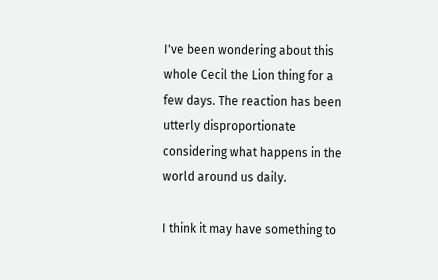I've been wondering about this whole Cecil the Lion thing for a few days. The reaction has been utterly disproportionate considering what happens in the world around us daily.

I think it may have something to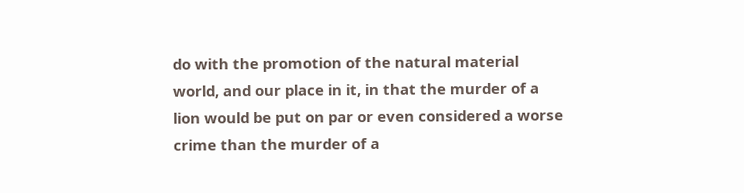do with the promotion of the natural material world, and our place in it, in that the murder of a lion would be put on par or even considered a worse crime than the murder of a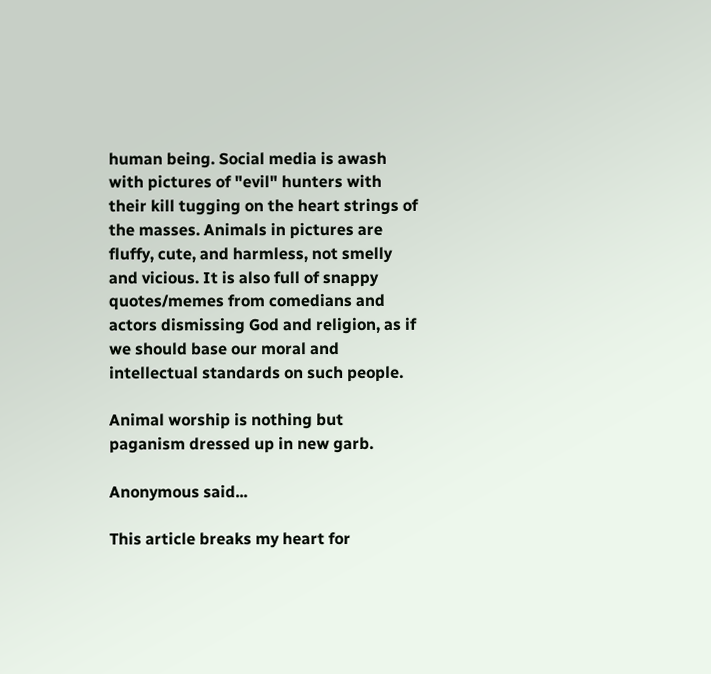human being. Social media is awash with pictures of "evil" hunters with their kill tugging on the heart strings of the masses. Animals in pictures are fluffy, cute, and harmless, not smelly and vicious. It is also full of snappy quotes/memes from comedians and actors dismissing God and religion, as if we should base our moral and intellectual standards on such people.

Animal worship is nothing but paganism dressed up in new garb.

Anonymous said...

This article breaks my heart for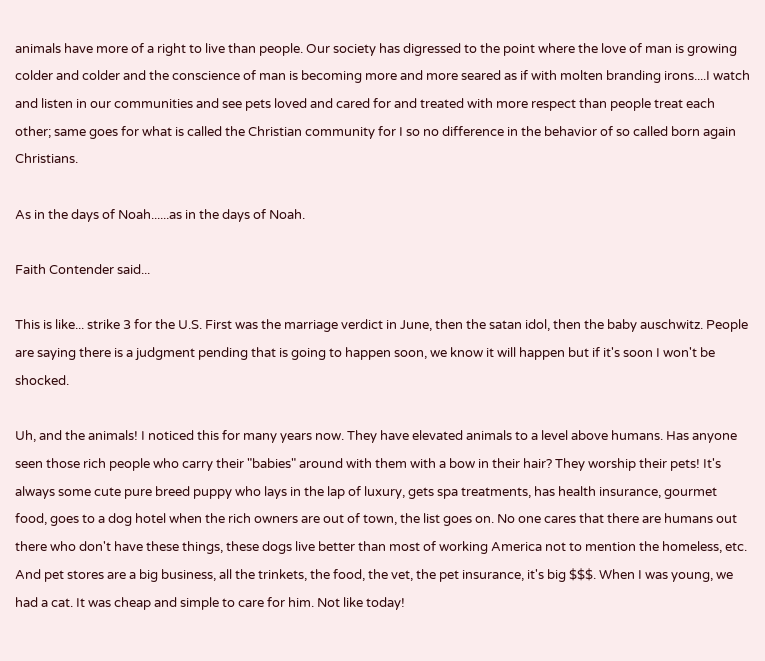animals have more of a right to live than people. Our society has digressed to the point where the love of man is growing colder and colder and the conscience of man is becoming more and more seared as if with molten branding irons....I watch and listen in our communities and see pets loved and cared for and treated with more respect than people treat each other; same goes for what is called the Christian community for I so no difference in the behavior of so called born again Christians.

As in the days of Noah......as in the days of Noah.

Faith Contender said...

This is like... strike 3 for the U.S. First was the marriage verdict in June, then the satan idol, then the baby auschwitz. People are saying there is a judgment pending that is going to happen soon, we know it will happen but if it's soon I won't be shocked.

Uh, and the animals! I noticed this for many years now. They have elevated animals to a level above humans. Has anyone seen those rich people who carry their "babies" around with them with a bow in their hair? They worship their pets! It's always some cute pure breed puppy who lays in the lap of luxury, gets spa treatments, has health insurance, gourmet food, goes to a dog hotel when the rich owners are out of town, the list goes on. No one cares that there are humans out there who don't have these things, these dogs live better than most of working America not to mention the homeless, etc. And pet stores are a big business, all the trinkets, the food, the vet, the pet insurance, it's big $$$. When I was young, we had a cat. It was cheap and simple to care for him. Not like today!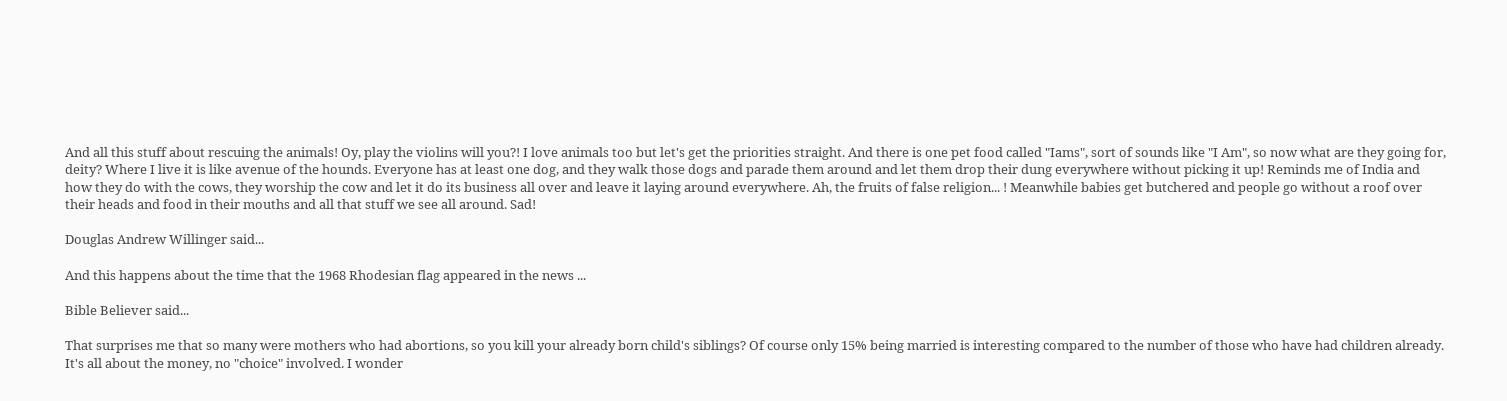And all this stuff about rescuing the animals! Oy, play the violins will you?! I love animals too but let's get the priorities straight. And there is one pet food called "Iams", sort of sounds like "I Am", so now what are they going for, deity? Where I live it is like avenue of the hounds. Everyone has at least one dog, and they walk those dogs and parade them around and let them drop their dung everywhere without picking it up! Reminds me of India and how they do with the cows, they worship the cow and let it do its business all over and leave it laying around everywhere. Ah, the fruits of false religion... ! Meanwhile babies get butchered and people go without a roof over their heads and food in their mouths and all that stuff we see all around. Sad!

Douglas Andrew Willinger said...

And this happens about the time that the 1968 Rhodesian flag appeared in the news ...

Bible Believer said...

That surprises me that so many were mothers who had abortions, so you kill your already born child's siblings? Of course only 15% being married is interesting compared to the number of those who have had children already. It's all about the money, no "choice" involved. I wonder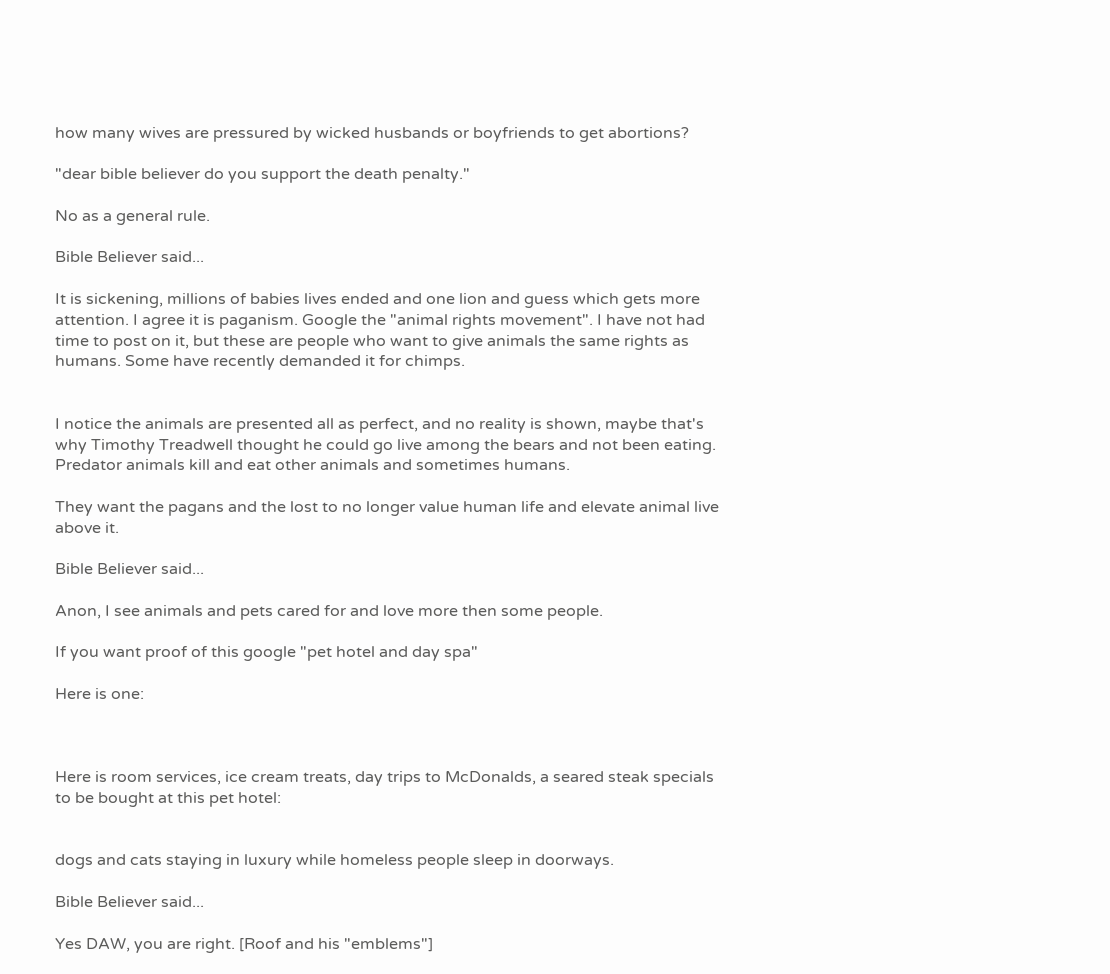how many wives are pressured by wicked husbands or boyfriends to get abortions?

"dear bible believer do you support the death penalty."

No as a general rule.

Bible Believer said...

It is sickening, millions of babies lives ended and one lion and guess which gets more attention. I agree it is paganism. Google the "animal rights movement". I have not had time to post on it, but these are people who want to give animals the same rights as humans. Some have recently demanded it for chimps.


I notice the animals are presented all as perfect, and no reality is shown, maybe that's why Timothy Treadwell thought he could go live among the bears and not been eating. Predator animals kill and eat other animals and sometimes humans.

They want the pagans and the lost to no longer value human life and elevate animal live above it.

Bible Believer said...

Anon, I see animals and pets cared for and love more then some people.

If you want proof of this google "pet hotel and day spa"

Here is one:



Here is room services, ice cream treats, day trips to McDonalds, a seared steak specials to be bought at this pet hotel:


dogs and cats staying in luxury while homeless people sleep in doorways.

Bible Believer said...

Yes DAW, you are right. [Roof and his "emblems"]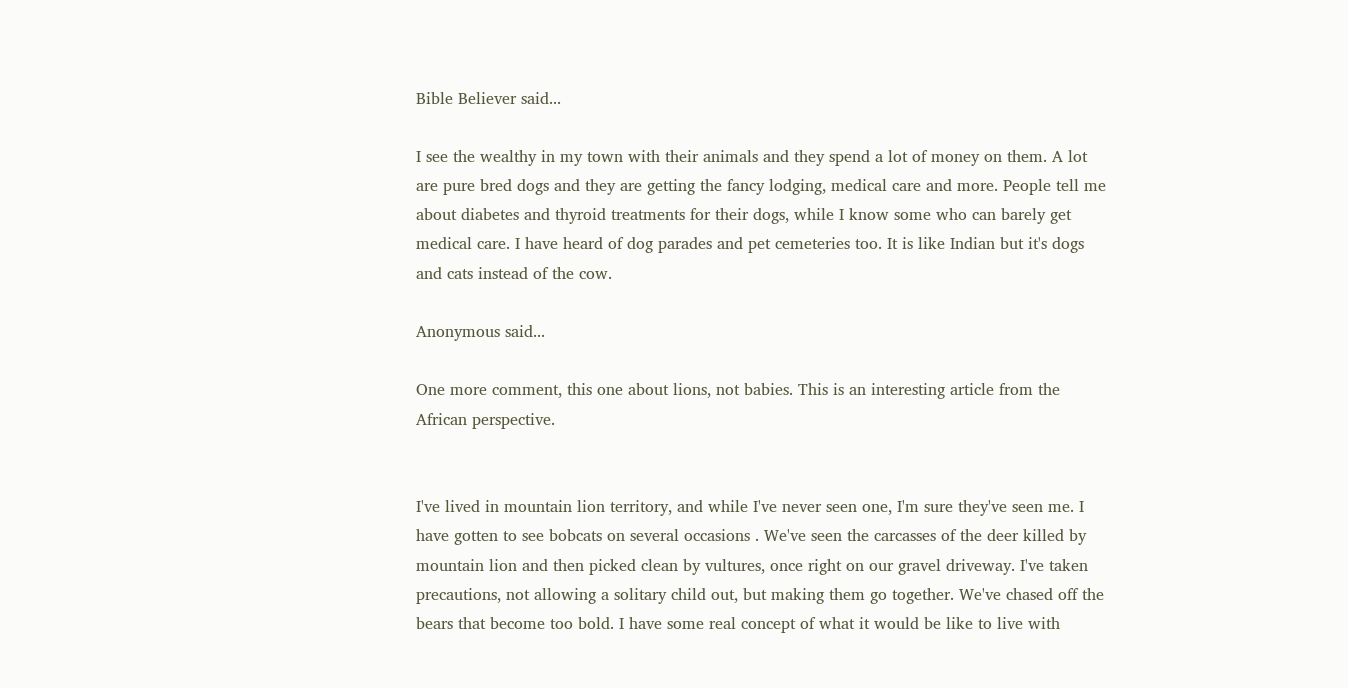Bible Believer said...

I see the wealthy in my town with their animals and they spend a lot of money on them. A lot are pure bred dogs and they are getting the fancy lodging, medical care and more. People tell me about diabetes and thyroid treatments for their dogs, while I know some who can barely get medical care. I have heard of dog parades and pet cemeteries too. It is like Indian but it's dogs and cats instead of the cow.

Anonymous said...

One more comment, this one about lions, not babies. This is an interesting article from the African perspective.


I've lived in mountain lion territory, and while I've never seen one, I'm sure they've seen me. I have gotten to see bobcats on several occasions . We've seen the carcasses of the deer killed by mountain lion and then picked clean by vultures, once right on our gravel driveway. I've taken precautions, not allowing a solitary child out, but making them go together. We've chased off the bears that become too bold. I have some real concept of what it would be like to live with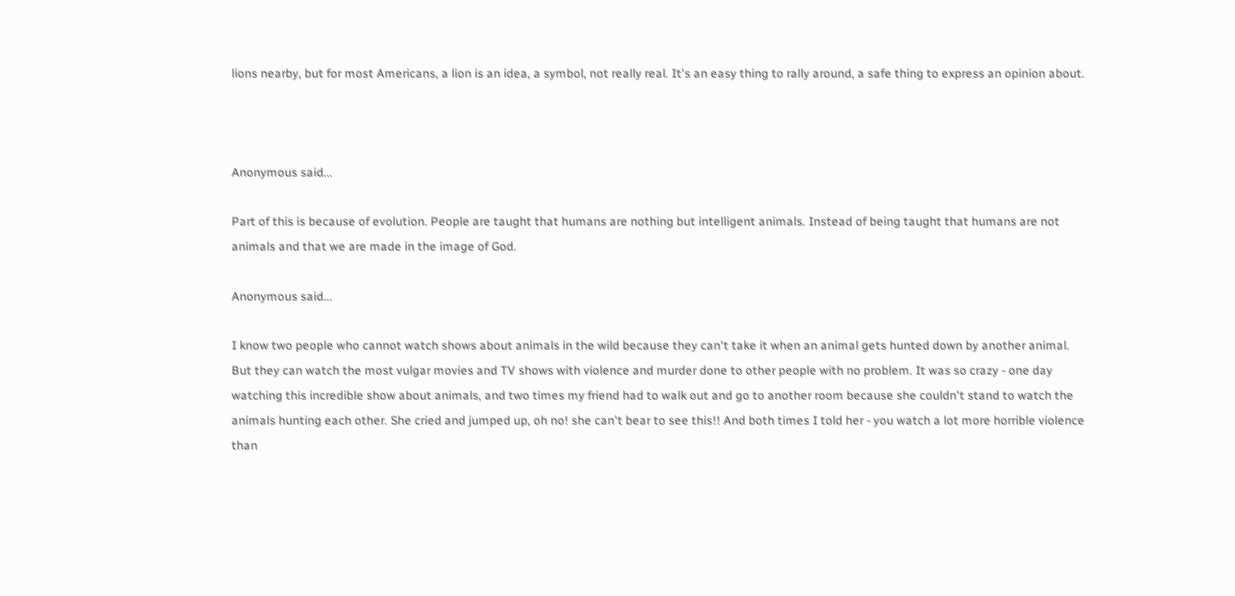lions nearby, but for most Americans, a lion is an idea, a symbol, not really real. It's an easy thing to rally around, a safe thing to express an opinion about.



Anonymous said...

Part of this is because of evolution. People are taught that humans are nothing but intelligent animals. Instead of being taught that humans are not animals and that we are made in the image of God.

Anonymous said...

I know two people who cannot watch shows about animals in the wild because they can't take it when an animal gets hunted down by another animal. But they can watch the most vulgar movies and TV shows with violence and murder done to other people with no problem. It was so crazy - one day watching this incredible show about animals, and two times my friend had to walk out and go to another room because she couldn't stand to watch the animals hunting each other. She cried and jumped up, oh no! she can't bear to see this!! And both times I told her - you watch a lot more horrible violence than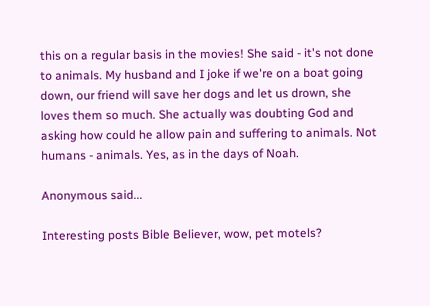this on a regular basis in the movies! She said - it's not done to animals. My husband and I joke if we're on a boat going down, our friend will save her dogs and let us drown, she loves them so much. She actually was doubting God and asking how could he allow pain and suffering to animals. Not humans - animals. Yes, as in the days of Noah.

Anonymous said...

Interesting posts Bible Believer, wow, pet motels?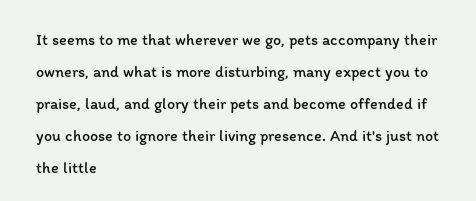It seems to me that wherever we go, pets accompany their owners, and what is more disturbing, many expect you to praise, laud, and glory their pets and become offended if you choose to ignore their living presence. And it's just not the little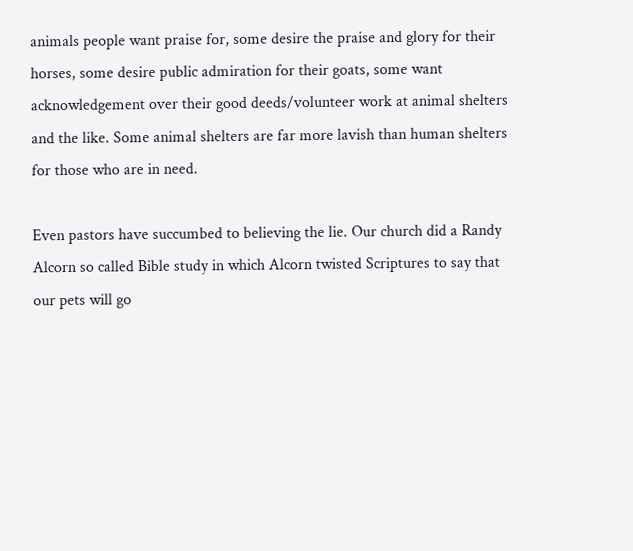animals people want praise for, some desire the praise and glory for their horses, some desire public admiration for their goats, some want acknowledgement over their good deeds/volunteer work at animal shelters and the like. Some animal shelters are far more lavish than human shelters for those who are in need.

Even pastors have succumbed to believing the lie. Our church did a Randy Alcorn so called Bible study in which Alcorn twisted Scriptures to say that our pets will go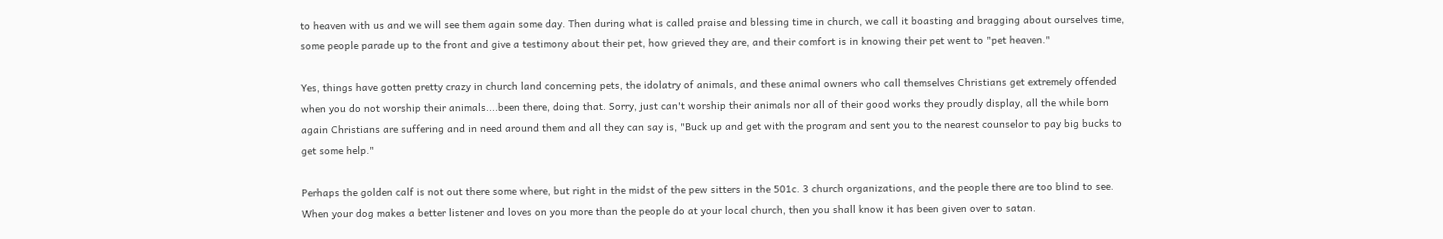to heaven with us and we will see them again some day. Then during what is called praise and blessing time in church, we call it boasting and bragging about ourselves time, some people parade up to the front and give a testimony about their pet, how grieved they are, and their comfort is in knowing their pet went to "pet heaven."

Yes, things have gotten pretty crazy in church land concerning pets, the idolatry of animals, and these animal owners who call themselves Christians get extremely offended when you do not worship their animals....been there, doing that. Sorry, just can't worship their animals nor all of their good works they proudly display, all the while born again Christians are suffering and in need around them and all they can say is, "Buck up and get with the program and sent you to the nearest counselor to pay big bucks to get some help."

Perhaps the golden calf is not out there some where, but right in the midst of the pew sitters in the 501c. 3 church organizations, and the people there are too blind to see. When your dog makes a better listener and loves on you more than the people do at your local church, then you shall know it has been given over to satan.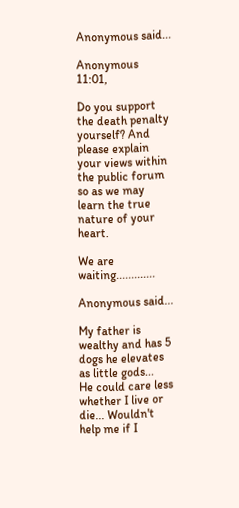Anonymous said...

Anonymous 11:01,

Do you support the death penalty yourself? And please explain your views within the public forum so as we may learn the true nature of your heart.

We are waiting.............

Anonymous said...

My father is wealthy and has 5 dogs he elevates as little gods...
He could care less whether I live or die... Wouldn't help me if I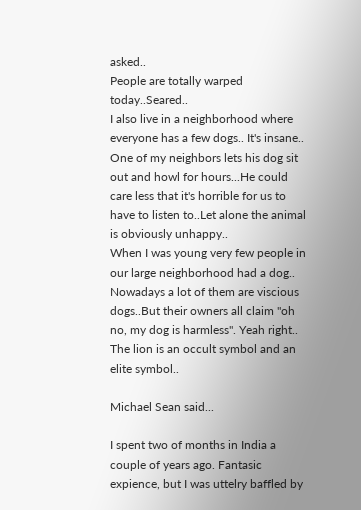asked..
People are totally warped today..Seared..
I also live in a neighborhood where everyone has a few dogs.. It's insane.. One of my neighbors lets his dog sit out and howl for hours...He could care less that it's horrible for us to have to listen to..Let alone the animal is obviously unhappy..
When I was young very few people in our large neighborhood had a dog..
Nowadays a lot of them are viscious dogs..But their owners all claim "oh no, my dog is harmless". Yeah right..
The lion is an occult symbol and an elite symbol..

Michael Sean said...

I spent two of months in India a couple of years ago. Fantasic expience, but I was uttelry baffled by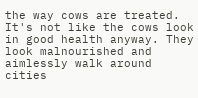the way cows are treated. It's not like the cows look in good health anyway. They look malnourished and aimlessly walk around cities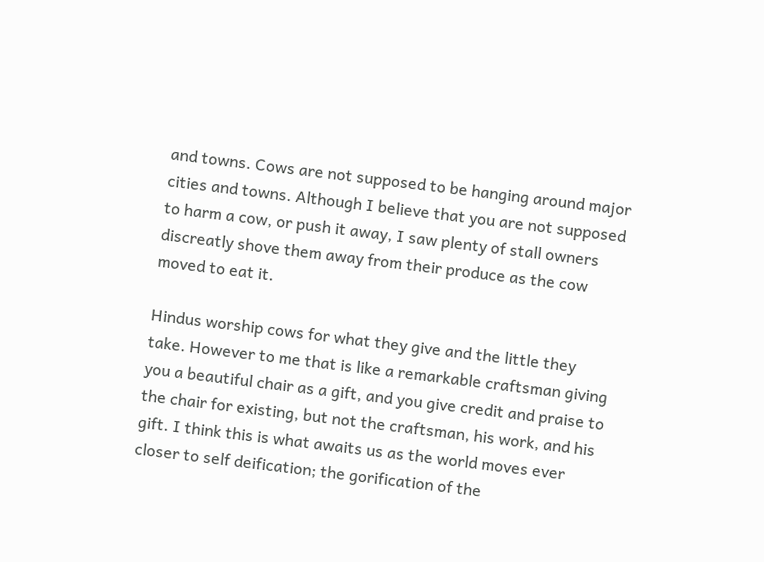and towns. Cows are not supposed to be hanging around major cities and towns. Although I believe that you are not supposed to harm a cow, or push it away, I saw plenty of stall owners discreatly shove them away from their produce as the cow moved to eat it.

Hindus worship cows for what they give and the little they take. However to me that is like a remarkable craftsman giving you a beautiful chair as a gift, and you give credit and praise to the chair for existing, but not the craftsman, his work, and his gift. I think this is what awaits us as the world moves ever closer to self deification; the gorification of the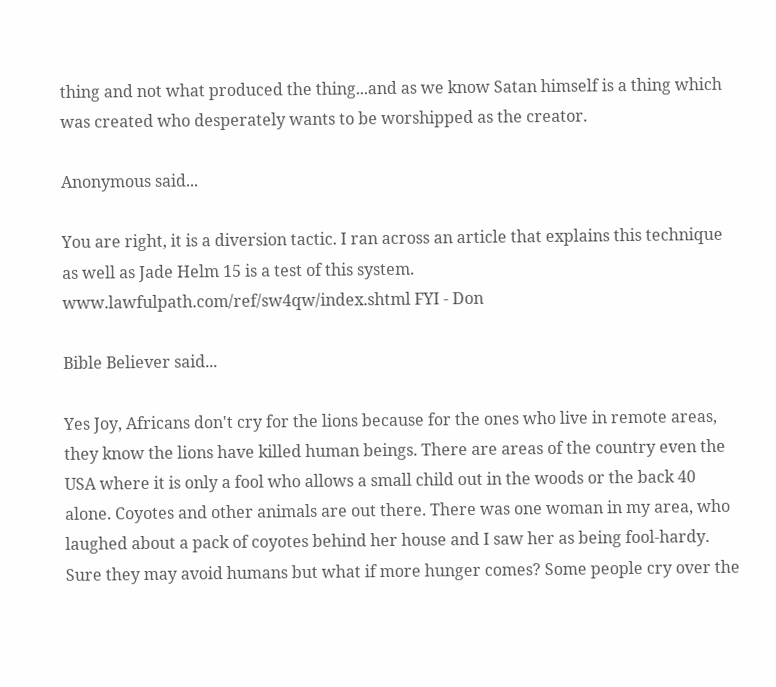thing and not what produced the thing...and as we know Satan himself is a thing which was created who desperately wants to be worshipped as the creator.

Anonymous said...

You are right, it is a diversion tactic. I ran across an article that explains this technique as well as Jade Helm 15 is a test of this system. www.lawfulpath.com/ref/sw4qw/index.shtml FYI - Don

Bible Believer said...

Yes Joy, Africans don't cry for the lions because for the ones who live in remote areas, they know the lions have killed human beings. There are areas of the country even the USA where it is only a fool who allows a small child out in the woods or the back 40 alone. Coyotes and other animals are out there. There was one woman in my area, who laughed about a pack of coyotes behind her house and I saw her as being fool-hardy. Sure they may avoid humans but what if more hunger comes? Some people cry over the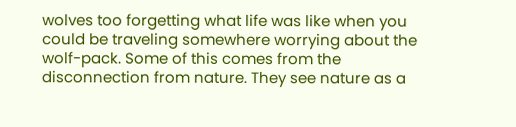wolves too forgetting what life was like when you could be traveling somewhere worrying about the wolf-pack. Some of this comes from the disconnection from nature. They see nature as a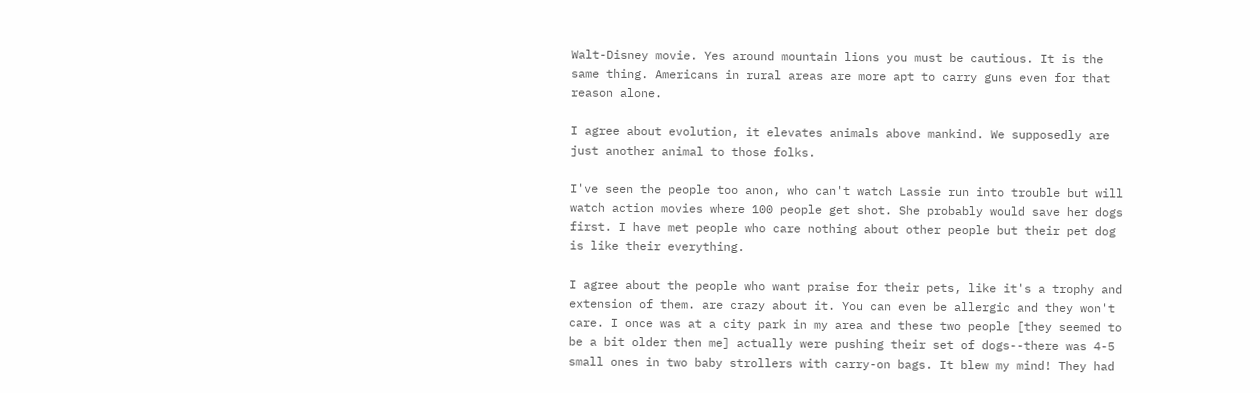Walt-Disney movie. Yes around mountain lions you must be cautious. It is the same thing. Americans in rural areas are more apt to carry guns even for that reason alone.

I agree about evolution, it elevates animals above mankind. We supposedly are just another animal to those folks.

I've seen the people too anon, who can't watch Lassie run into trouble but will watch action movies where 100 people get shot. She probably would save her dogs first. I have met people who care nothing about other people but their pet dog is like their everything.

I agree about the people who want praise for their pets, like it's a trophy and extension of them. are crazy about it. You can even be allergic and they won't care. I once was at a city park in my area and these two people [they seemed to be a bit older then me] actually were pushing their set of dogs--there was 4-5 small ones in two baby strollers with carry-on bags. It blew my mind! They had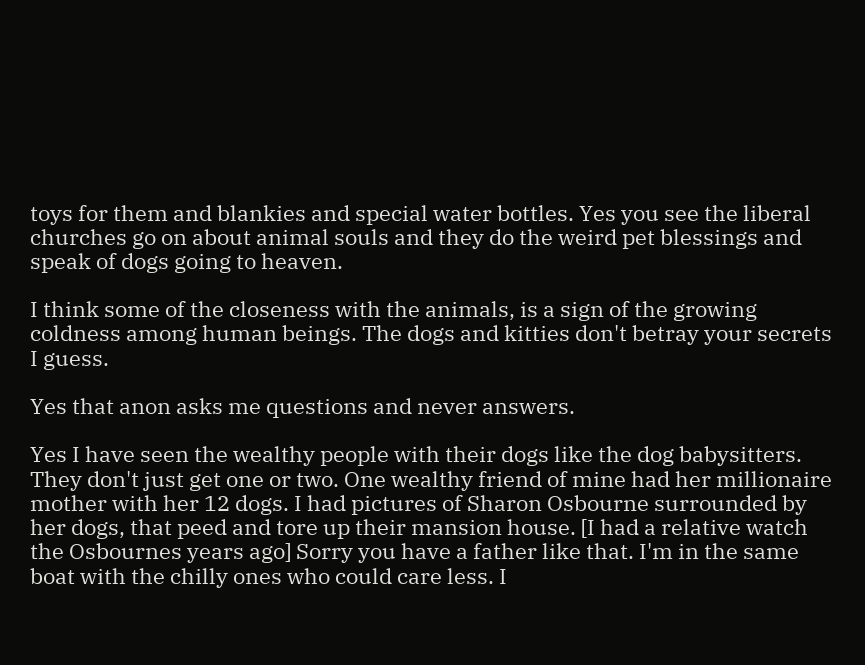toys for them and blankies and special water bottles. Yes you see the liberal churches go on about animal souls and they do the weird pet blessings and speak of dogs going to heaven.

I think some of the closeness with the animals, is a sign of the growing coldness among human beings. The dogs and kitties don't betray your secrets I guess.

Yes that anon asks me questions and never answers.

Yes I have seen the wealthy people with their dogs like the dog babysitters. They don't just get one or two. One wealthy friend of mine had her millionaire mother with her 12 dogs. I had pictures of Sharon Osbourne surrounded by her dogs, that peed and tore up their mansion house. [I had a relative watch the Osbournes years ago] Sorry you have a father like that. I'm in the same boat with the chilly ones who could care less. I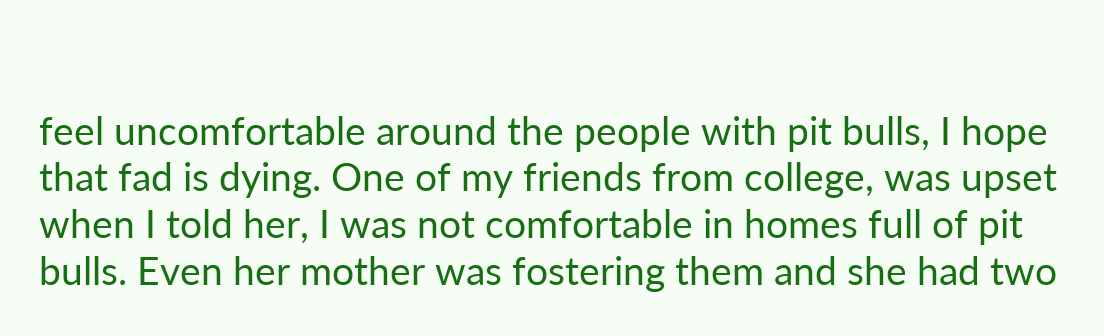feel uncomfortable around the people with pit bulls, I hope that fad is dying. One of my friends from college, was upset when I told her, I was not comfortable in homes full of pit bulls. Even her mother was fostering them and she had two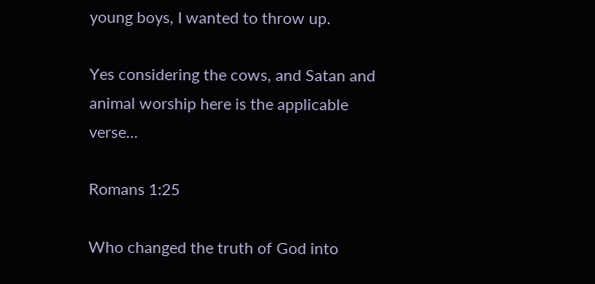young boys, I wanted to throw up.

Yes considering the cows, and Satan and animal worship here is the applicable verse...

Romans 1:25

Who changed the truth of God into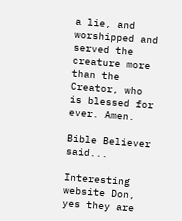a lie, and worshipped and served the creature more than the Creator, who is blessed for ever. Amen.

Bible Believer said...

Interesting website Don, yes they are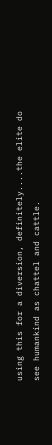using this for a diversion, definitely....the elite do see humankind as chattel and cattle.